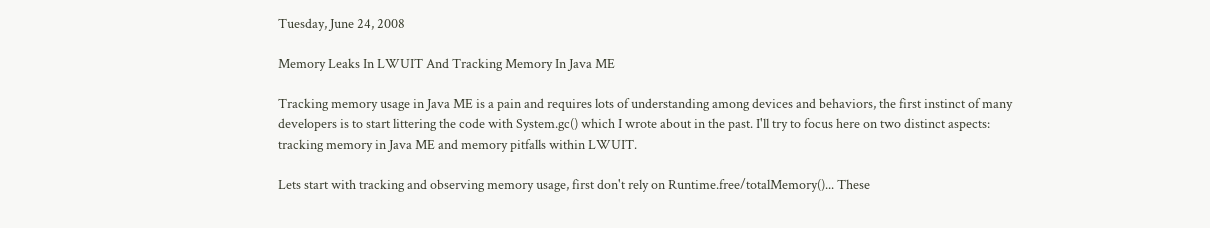Tuesday, June 24, 2008

Memory Leaks In LWUIT And Tracking Memory In Java ME

Tracking memory usage in Java ME is a pain and requires lots of understanding among devices and behaviors, the first instinct of many developers is to start littering the code with System.gc() which I wrote about in the past. I'll try to focus here on two distinct aspects: tracking memory in Java ME and memory pitfalls within LWUIT.

Lets start with tracking and observing memory usage, first don't rely on Runtime.free/totalMemory()... These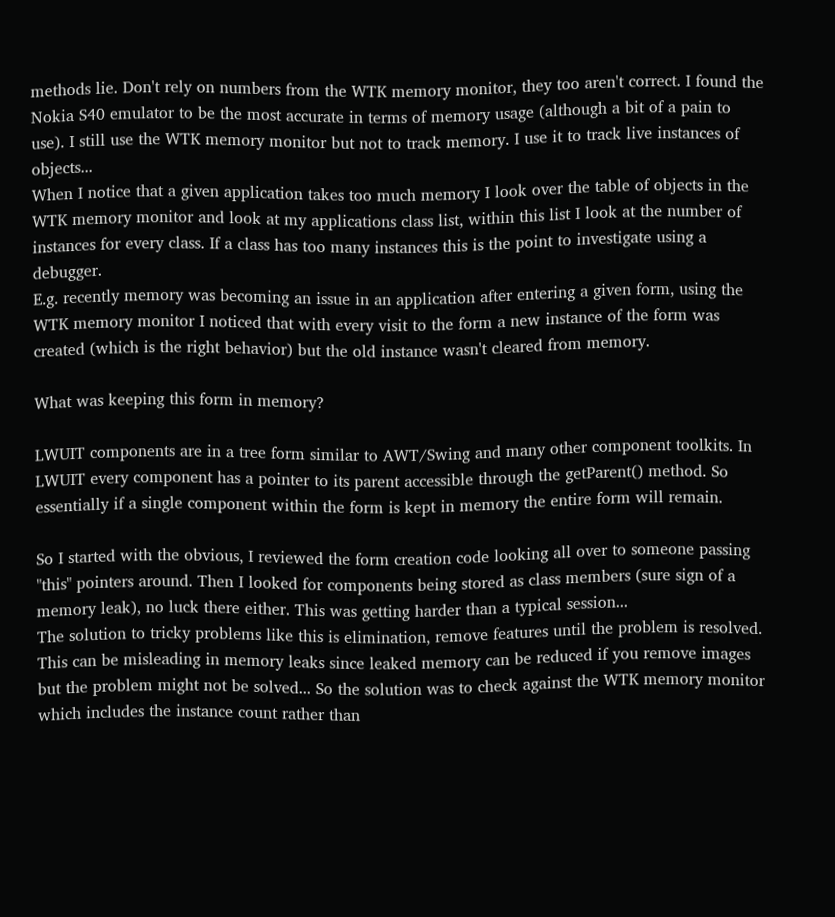methods lie. Don't rely on numbers from the WTK memory monitor, they too aren't correct. I found the Nokia S40 emulator to be the most accurate in terms of memory usage (although a bit of a pain to use). I still use the WTK memory monitor but not to track memory. I use it to track live instances of objects...
When I notice that a given application takes too much memory I look over the table of objects in the WTK memory monitor and look at my applications class list, within this list I look at the number of instances for every class. If a class has too many instances this is the point to investigate using a debugger.
E.g. recently memory was becoming an issue in an application after entering a given form, using the WTK memory monitor I noticed that with every visit to the form a new instance of the form was created (which is the right behavior) but the old instance wasn't cleared from memory.

What was keeping this form in memory?

LWUIT components are in a tree form similar to AWT/Swing and many other component toolkits. In LWUIT every component has a pointer to its parent accessible through the getParent() method. So essentially if a single component within the form is kept in memory the entire form will remain.

So I started with the obvious, I reviewed the form creation code looking all over to someone passing "this" pointers around. Then I looked for components being stored as class members (sure sign of a memory leak), no luck there either. This was getting harder than a typical session...
The solution to tricky problems like this is elimination, remove features until the problem is resolved. This can be misleading in memory leaks since leaked memory can be reduced if you remove images but the problem might not be solved... So the solution was to check against the WTK memory monitor which includes the instance count rather than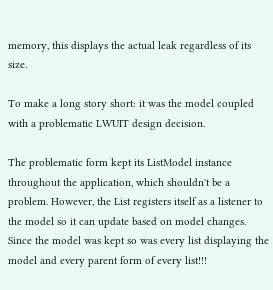memory, this displays the actual leak regardless of its size.

To make a long story short: it was the model coupled with a problematic LWUIT design decision.

The problematic form kept its ListModel instance throughout the application, which shouldn't be a problem. However, the List registers itself as a listener to the model so it can update based on model changes. Since the model was kept so was every list displaying the model and every parent form of every list!!!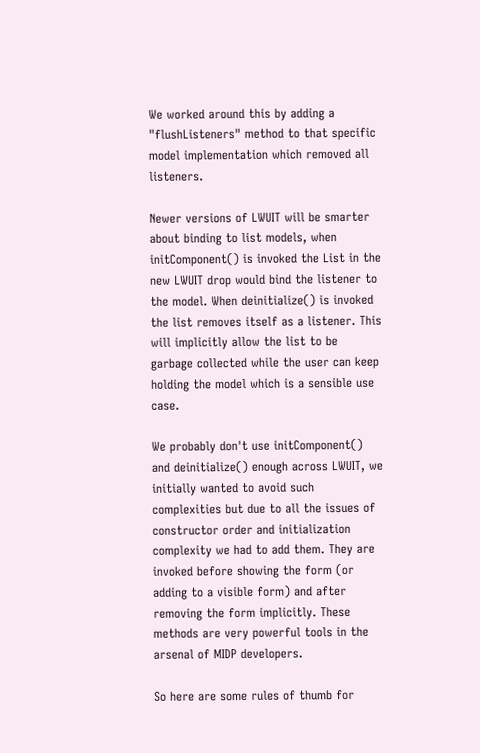We worked around this by adding a "flushListeners" method to that specific model implementation which removed all listeners.

Newer versions of LWUIT will be smarter about binding to list models, when initComponent() is invoked the List in the new LWUIT drop would bind the listener to the model. When deinitialize() is invoked the list removes itself as a listener. This will implicitly allow the list to be garbage collected while the user can keep holding the model which is a sensible use case.

We probably don't use initComponent() and deinitialize() enough across LWUIT, we initially wanted to avoid such complexities but due to all the issues of constructor order and initialization complexity we had to add them. They are invoked before showing the form (or adding to a visible form) and after removing the form implicitly. These methods are very powerful tools in the arsenal of MIDP developers.

So here are some rules of thumb for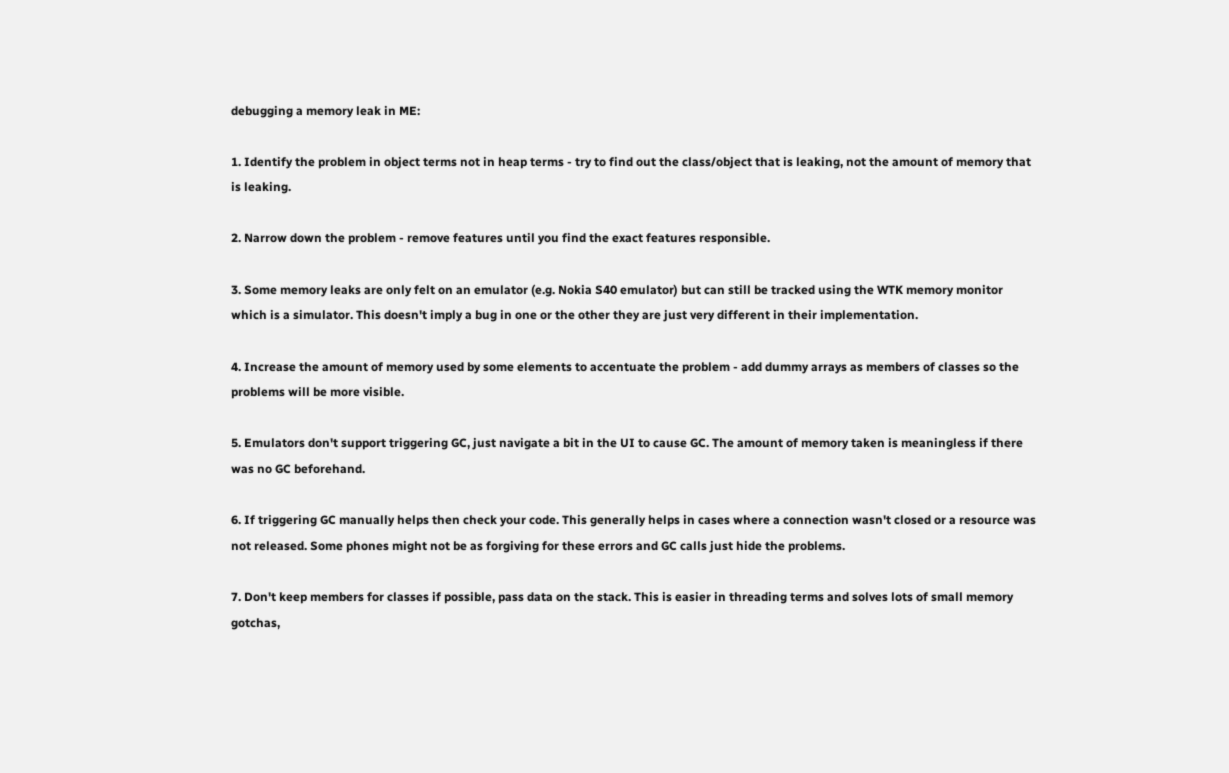debugging a memory leak in ME:

1. Identify the problem in object terms not in heap terms - try to find out the class/object that is leaking, not the amount of memory that is leaking.

2. Narrow down the problem - remove features until you find the exact features responsible.

3. Some memory leaks are only felt on an emulator (e.g. Nokia S40 emulator) but can still be tracked using the WTK memory monitor which is a simulator. This doesn't imply a bug in one or the other they are just very different in their implementation.

4. Increase the amount of memory used by some elements to accentuate the problem - add dummy arrays as members of classes so the problems will be more visible.

5. Emulators don't support triggering GC, just navigate a bit in the UI to cause GC. The amount of memory taken is meaningless if there was no GC beforehand.

6. If triggering GC manually helps then check your code. This generally helps in cases where a connection wasn't closed or a resource was not released. Some phones might not be as forgiving for these errors and GC calls just hide the problems.

7. Don't keep members for classes if possible, pass data on the stack. This is easier in threading terms and solves lots of small memory gotchas,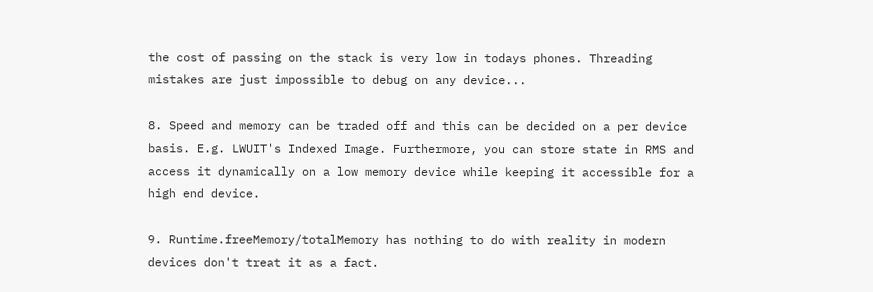the cost of passing on the stack is very low in todays phones. Threading mistakes are just impossible to debug on any device...

8. Speed and memory can be traded off and this can be decided on a per device basis. E.g. LWUIT's Indexed Image. Furthermore, you can store state in RMS and access it dynamically on a low memory device while keeping it accessible for a high end device.

9. Runtime.freeMemory/totalMemory has nothing to do with reality in modern devices don't treat it as a fact.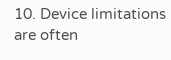10. Device limitations are often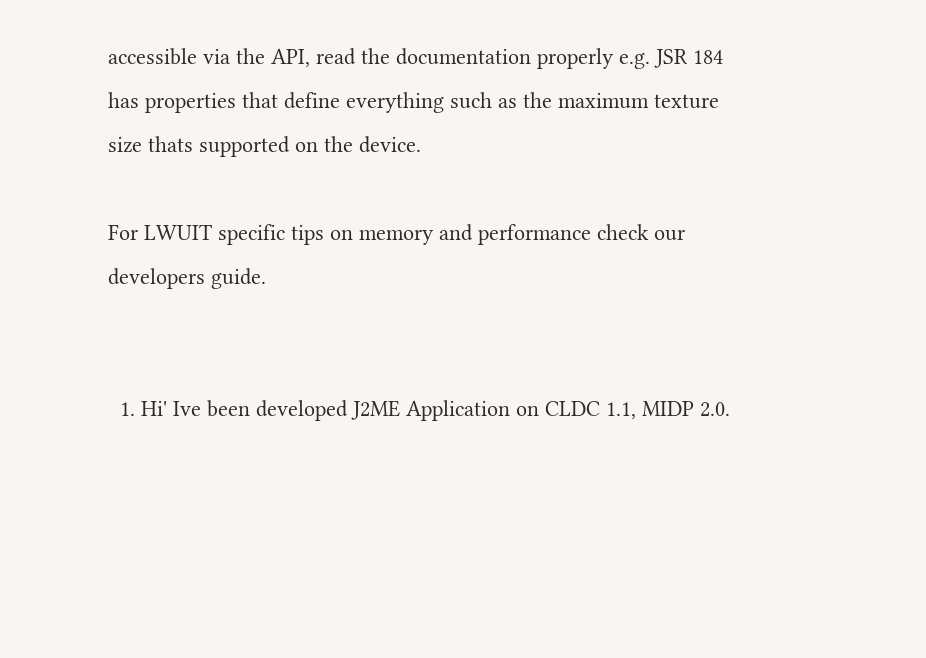accessible via the API, read the documentation properly e.g. JSR 184 has properties that define everything such as the maximum texture size thats supported on the device.

For LWUIT specific tips on memory and performance check our developers guide.


  1. Hi' Ive been developed J2ME Application on CLDC 1.1, MIDP 2.0.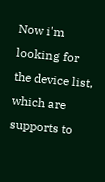Now i'm looking for the device list, which are supports to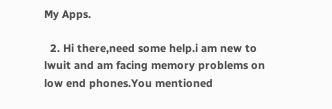My Apps.

  2. Hi there,need some help.i am new to lwuit and am facing memory problems on low end phones.You mentioned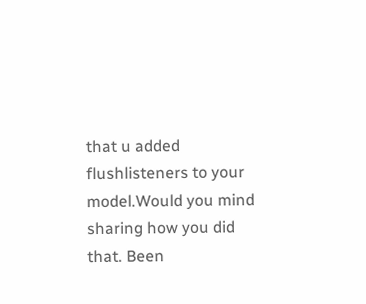that u added flushlisteners to your model.Would you mind sharing how you did that. Been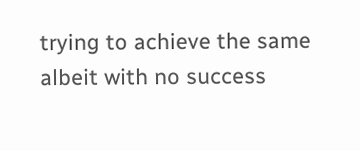trying to achieve the same albeit with no success